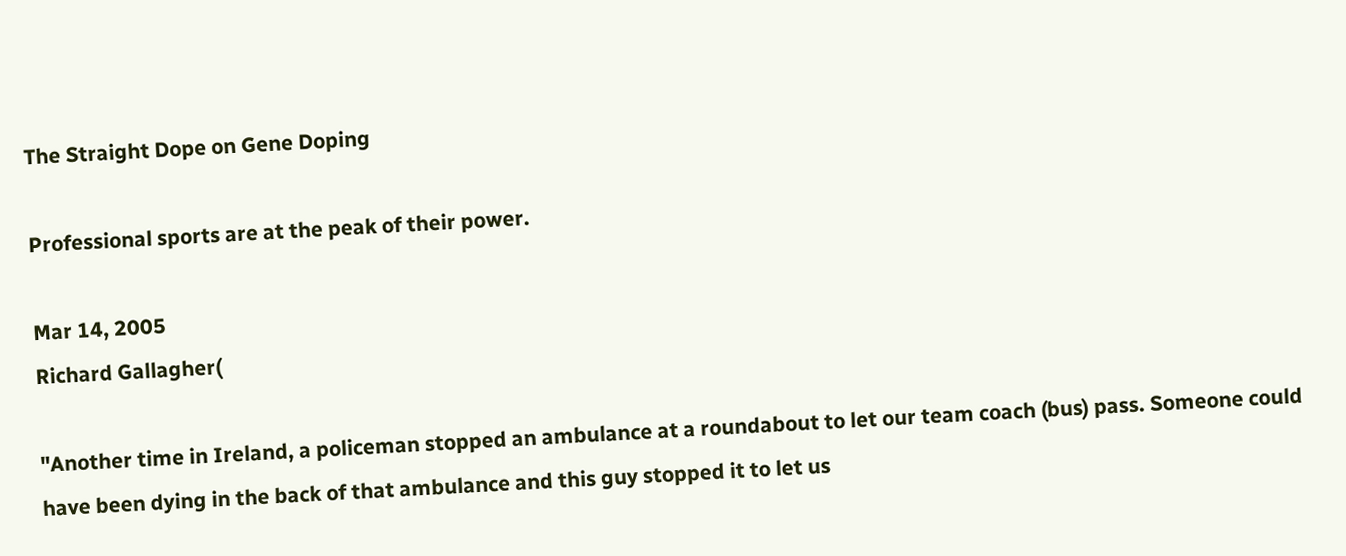The Straight Dope on Gene Doping

Professional sports are at the peak of their power.

Mar 14, 2005
Richard Gallagher(

"Another time in Ireland, a policeman stopped an ambulance at a roundabout to let our team coach (bus) pass. Someone could have been dying in the back of that ambulance and this guy stopped it to let us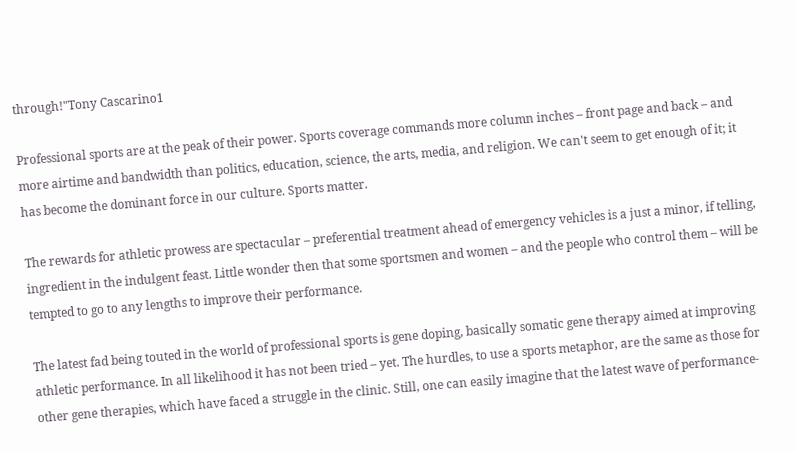through!"Tony Cascarino1

Professional sports are at the peak of their power. Sports coverage commands more column inches – front page and back – and more airtime and bandwidth than politics, education, science, the arts, media, and religion. We can't seem to get enough of it; it has become the dominant force in our culture. Sports matter.

The rewards for athletic prowess are spectacular – preferential treatment ahead of emergency vehicles is a just a minor, if telling, ingredient in the indulgent feast. Little wonder then that some sportsmen and women – and the people who control them – will be tempted to go to any lengths to improve their performance.

The latest fad being touted in the world of professional sports is gene doping, basically somatic gene therapy aimed at improving athletic performance. In all likelihood it has not been tried – yet. The hurdles, to use a sports metaphor, are the same as those for other gene therapies, which have faced a struggle in the clinic. Still, one can easily imagine that the latest wave of performance-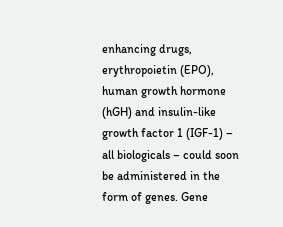enhancing drugs, erythropoietin (EPO), human growth hormone (hGH) and insulin-like growth factor 1 (IGF-1) – all biologicals – could soon be administered in the form of genes. Gene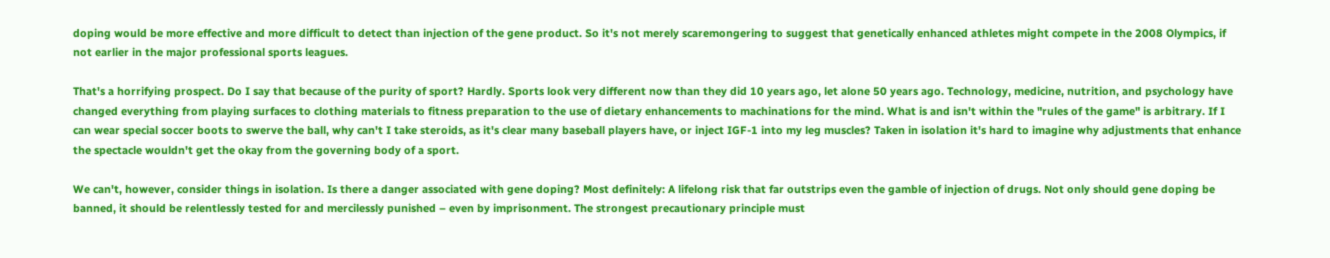doping would be more effective and more difficult to detect than injection of the gene product. So it's not merely scaremongering to suggest that genetically enhanced athletes might compete in the 2008 Olympics, if not earlier in the major professional sports leagues.

That's a horrifying prospect. Do I say that because of the purity of sport? Hardly. Sports look very different now than they did 10 years ago, let alone 50 years ago. Technology, medicine, nutrition, and psychology have changed everything from playing surfaces to clothing materials to fitness preparation to the use of dietary enhancements to machinations for the mind. What is and isn't within the "rules of the game" is arbitrary. If I can wear special soccer boots to swerve the ball, why can't I take steroids, as it's clear many baseball players have, or inject IGF-1 into my leg muscles? Taken in isolation it's hard to imagine why adjustments that enhance the spectacle wouldn't get the okay from the governing body of a sport.

We can't, however, consider things in isolation. Is there a danger associated with gene doping? Most definitely: A lifelong risk that far outstrips even the gamble of injection of drugs. Not only should gene doping be banned, it should be relentlessly tested for and mercilessly punished – even by imprisonment. The strongest precautionary principle must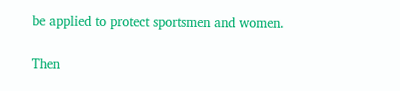be applied to protect sportsmen and women.

Then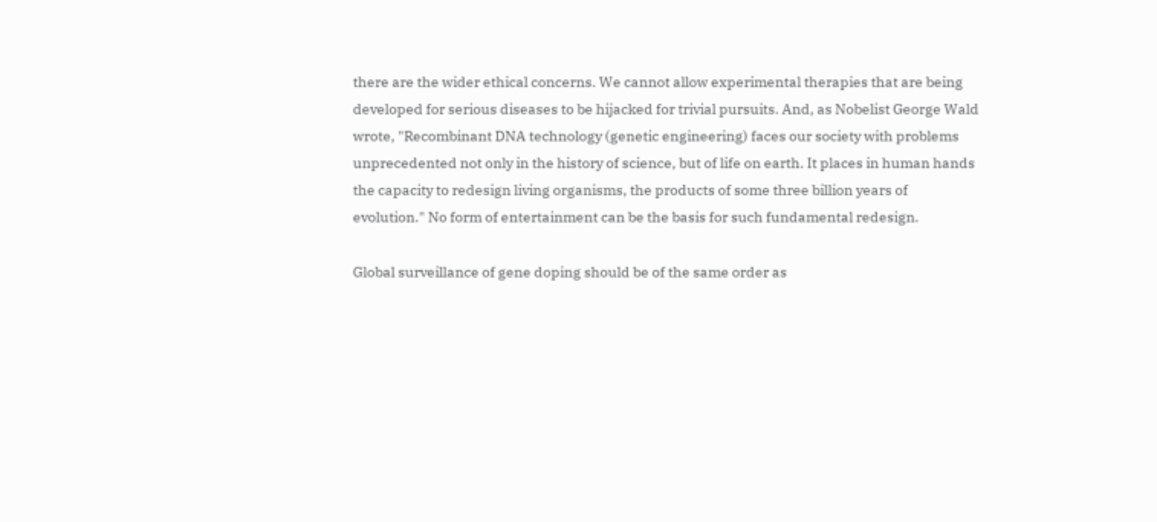there are the wider ethical concerns. We cannot allow experimental therapies that are being developed for serious diseases to be hijacked for trivial pursuits. And, as Nobelist George Wald wrote, "Recombinant DNA technology (genetic engineering) faces our society with problems unprecedented not only in the history of science, but of life on earth. It places in human hands the capacity to redesign living organisms, the products of some three billion years of evolution." No form of entertainment can be the basis for such fundamental redesign.

Global surveillance of gene doping should be of the same order as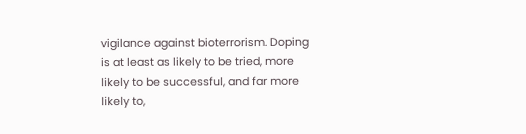vigilance against bioterrorism. Doping is at least as likely to be tried, more likely to be successful, and far more likely to,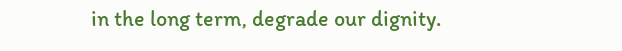in the long term, degrade our dignity.